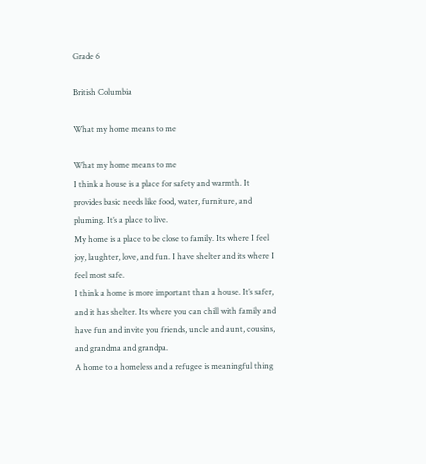Grade 6

British Columbia

What my home means to me

What my home means to me
I think a house is a place for safety and warmth. It
provides basic needs like food, water, furniture, and
pluming. It’s a place to live.
My home is a place to be close to family. Its where I feel
joy, laughter, love, and fun. I have shelter and its where I
feel most safe.
I think a home is more important than a house. It’s safer,
and it has shelter. Its where you can chill with family and
have fun and invite you friends, uncle and aunt, cousins,
and grandma and grandpa.
A home to a homeless and a refugee is meaningful thing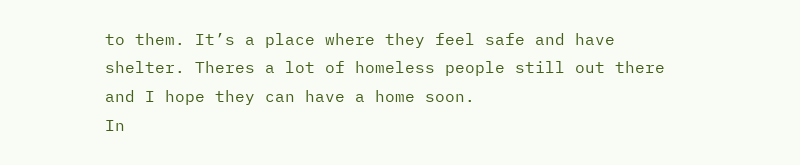to them. It’s a place where they feel safe and have
shelter. Theres a lot of homeless people still out there
and I hope they can have a home soon.
In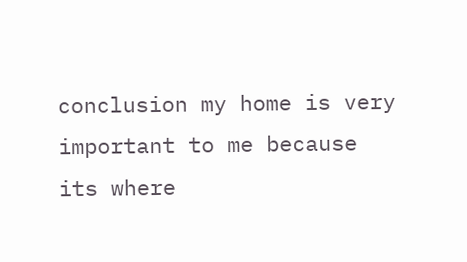conclusion my home is very important to me because
its where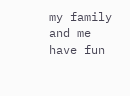my family and me have fun